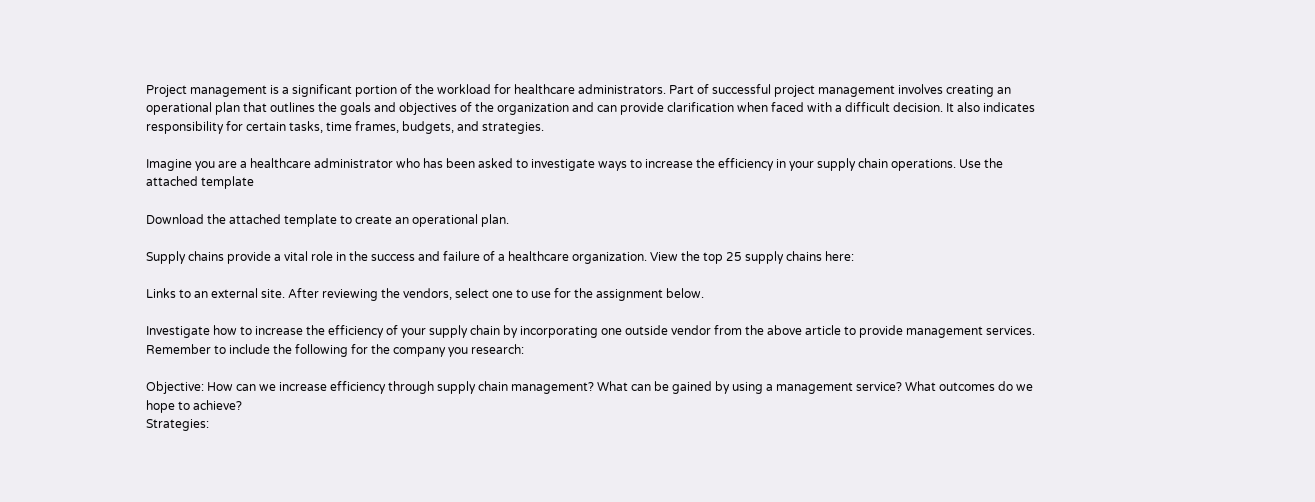Project management is a significant portion of the workload for healthcare administrators. Part of successful project management involves creating an operational plan that outlines the goals and objectives of the organization and can provide clarification when faced with a difficult decision. It also indicates responsibility for certain tasks, time frames, budgets, and strategies.

Imagine you are a healthcare administrator who has been asked to investigate ways to increase the efficiency in your supply chain operations. Use the attached template

Download the attached template to create an operational plan.

Supply chains provide a vital role in the success and failure of a healthcare organization. View the top 25 supply chains here:

Links to an external site. After reviewing the vendors, select one to use for the assignment below.

Investigate how to increase the efficiency of your supply chain by incorporating one outside vendor from the above article to provide management services. Remember to include the following for the company you research:

Objective: How can we increase efficiency through supply chain management? What can be gained by using a management service? What outcomes do we hope to achieve?
Strategies: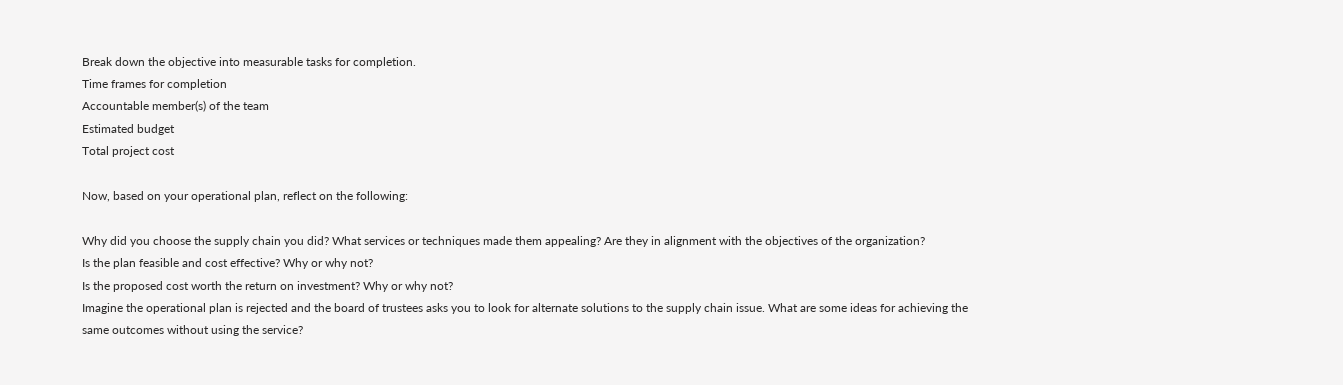Break down the objective into measurable tasks for completion.
Time frames for completion
Accountable member(s) of the team
Estimated budget
Total project cost

Now, based on your operational plan, reflect on the following:

Why did you choose the supply chain you did? What services or techniques made them appealing? Are they in alignment with the objectives of the organization?
Is the plan feasible and cost effective? Why or why not?
Is the proposed cost worth the return on investment? Why or why not?
Imagine the operational plan is rejected and the board of trustees asks you to look for alternate solutions to the supply chain issue. What are some ideas for achieving the same outcomes without using the service?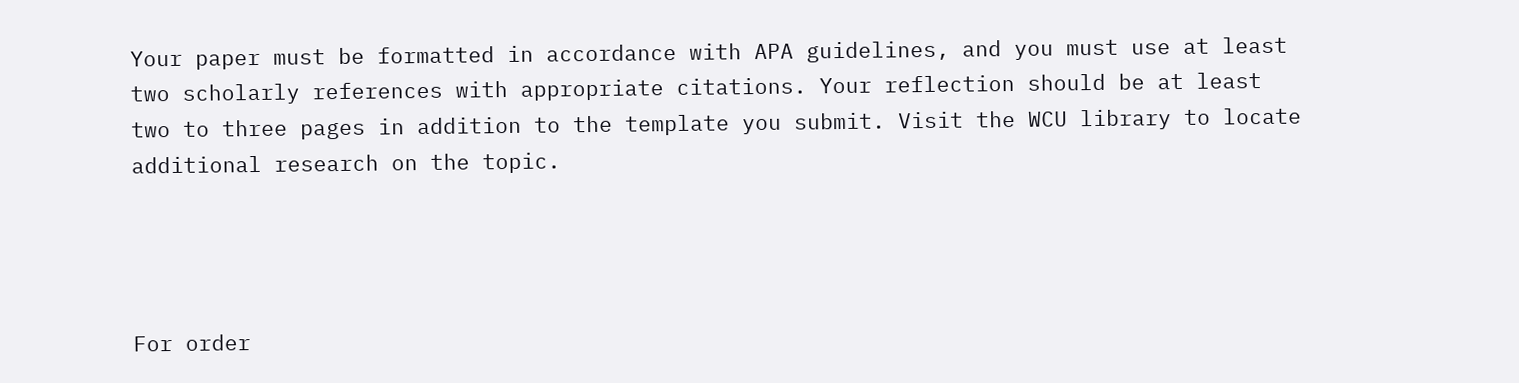Your paper must be formatted in accordance with APA guidelines, and you must use at least two scholarly references with appropriate citations. Your reflection should be at least two to three pages in addition to the template you submit. Visit the WCU library to locate additional research on the topic.




For order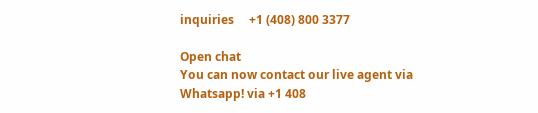inquiries     +1 (408) 800 3377

Open chat
You can now contact our live agent via Whatsapp! via +1 408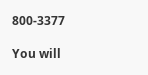800-3377

You will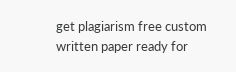get plagiarism free custom written paper ready for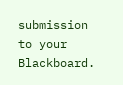submission to your Blackboard.